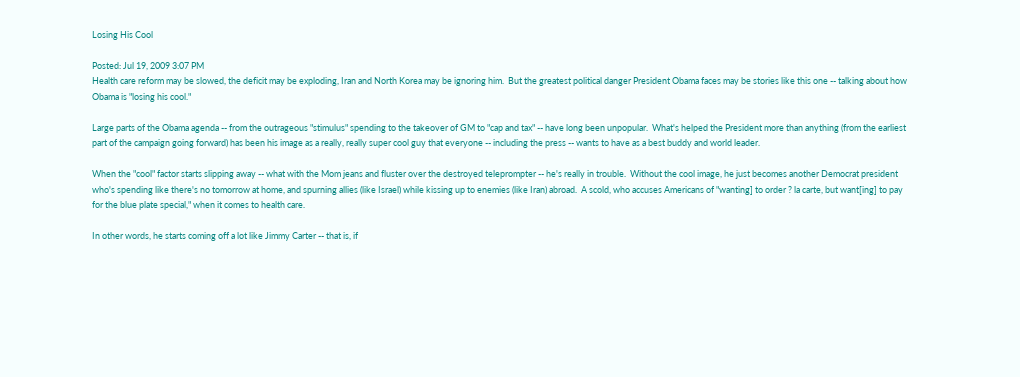Losing His Cool

Posted: Jul 19, 2009 3:07 PM
Health care reform may be slowed, the deficit may be exploding, Iran and North Korea may be ignoring him.  But the greatest political danger President Obama faces may be stories like this one -- talking about how Obama is "losing his cool."

Large parts of the Obama agenda -- from the outrageous "stimulus" spending to the takeover of GM to "cap and tax" -- have long been unpopular.  What's helped the President more than anything (from the earliest part of the campaign going forward) has been his image as a really, really super cool guy that everyone -- including the press -- wants to have as a best buddy and world leader.

When the "cool" factor starts slipping away -- what with the Mom jeans and fluster over the destroyed teleprompter -- he's really in trouble.  Without the cool image, he just becomes another Democrat president who's spending like there's no tomorrow at home, and spurning allies (like Israel) while kissing up to enemies (like Iran) abroad.  A scold, who accuses Americans of "wanting] to order ? la carte, but want[ing] to pay for the blue plate special," when it comes to health care.

In other words, he starts coming off a lot like Jimmy Carter -- that is, if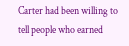Carter had been willing to tell people who earned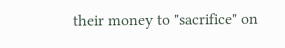their money to "sacrifice" on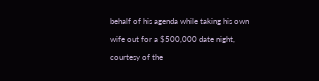behalf of his agenda while taking his own wife out for a $500,000 date night, courtesy of the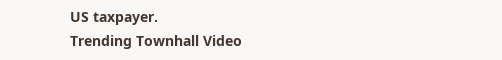US taxpayer.
Trending Townhall Video